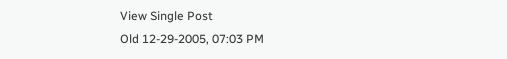View Single Post
Old 12-29-2005, 07:03 PM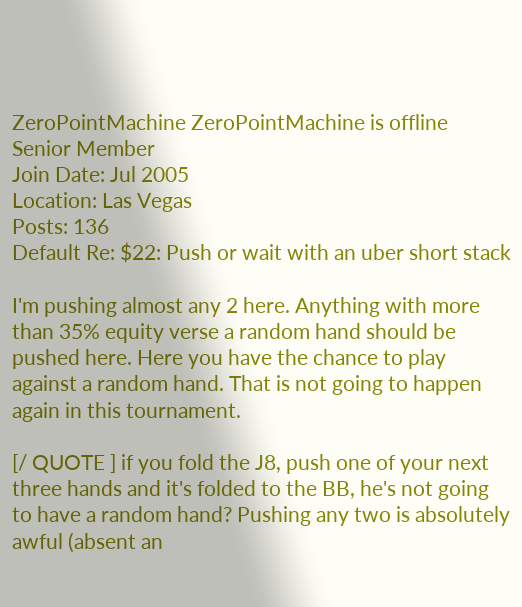ZeroPointMachine ZeroPointMachine is offline
Senior Member
Join Date: Jul 2005
Location: Las Vegas
Posts: 136
Default Re: $22: Push or wait with an uber short stack

I'm pushing almost any 2 here. Anything with more than 35% equity verse a random hand should be pushed here. Here you have the chance to play against a random hand. That is not going to happen again in this tournament.

[/ QUOTE ] if you fold the J8, push one of your next three hands and it's folded to the BB, he's not going to have a random hand? Pushing any two is absolutely awful (absent an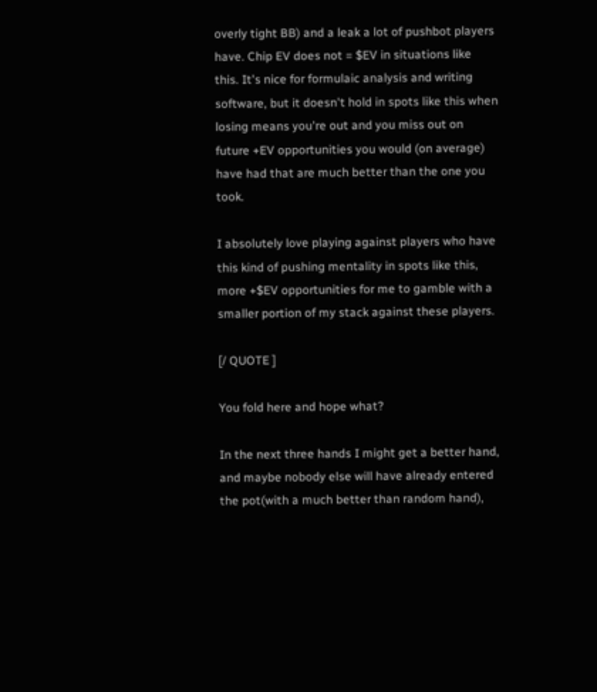overly tight BB) and a leak a lot of pushbot players have. Chip EV does not = $EV in situations like this. It's nice for formulaic analysis and writing software, but it doesn't hold in spots like this when losing means you're out and you miss out on future +EV opportunities you would (on average) have had that are much better than the one you took.

I absolutely love playing against players who have this kind of pushing mentality in spots like this, more +$EV opportunities for me to gamble with a smaller portion of my stack against these players.

[/ QUOTE ]

You fold here and hope what?

In the next three hands I might get a better hand, and maybe nobody else will have already entered the pot(with a much better than random hand),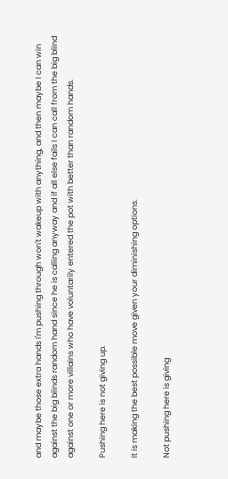and maybe those extra hands I'm pushing through won't wakeup with anything, and then maybe I can win against the big blinds random hand since he is calling anyway and if all else fails I can call from the big blind against one or more villains who have voluntarily entered the pot with better than random hands.

Pushing here is not giving up.

It is making the best possible move given your diminishing options.

Not pushing here is giving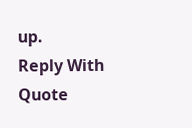up.
Reply With Quote